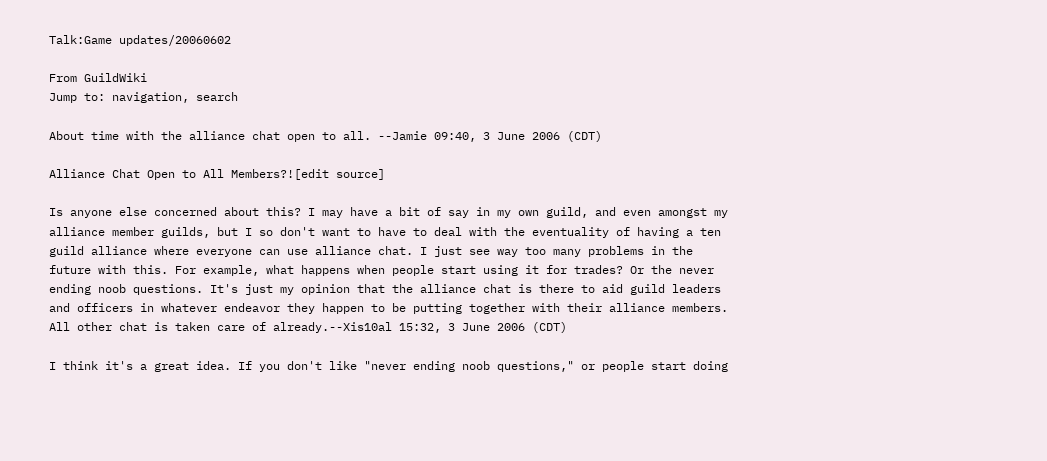Talk:Game updates/20060602

From GuildWiki
Jump to: navigation, search

About time with the alliance chat open to all. --Jamie 09:40, 3 June 2006 (CDT)

Alliance Chat Open to All Members?![edit source]

Is anyone else concerned about this? I may have a bit of say in my own guild, and even amongst my alliance member guilds, but I so don't want to have to deal with the eventuality of having a ten guild alliance where everyone can use alliance chat. I just see way too many problems in the future with this. For example, what happens when people start using it for trades? Or the never ending noob questions. It's just my opinion that the alliance chat is there to aid guild leaders and officers in whatever endeavor they happen to be putting together with their alliance members. All other chat is taken care of already.--Xis10al 15:32, 3 June 2006 (CDT)

I think it's a great idea. If you don't like "never ending noob questions," or people start doing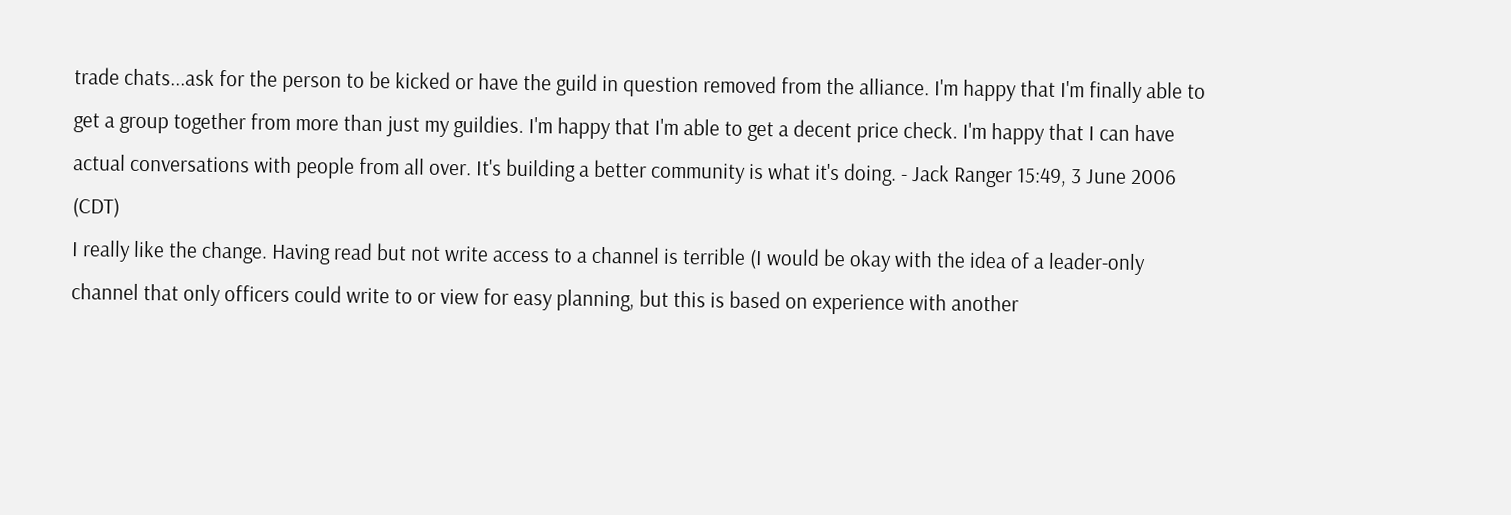trade chats...ask for the person to be kicked or have the guild in question removed from the alliance. I'm happy that I'm finally able to get a group together from more than just my guildies. I'm happy that I'm able to get a decent price check. I'm happy that I can have actual conversations with people from all over. It's building a better community is what it's doing. - Jack Ranger 15:49, 3 June 2006 (CDT)
I really like the change. Having read but not write access to a channel is terrible (I would be okay with the idea of a leader-only channel that only officers could write to or view for easy planning, but this is based on experience with another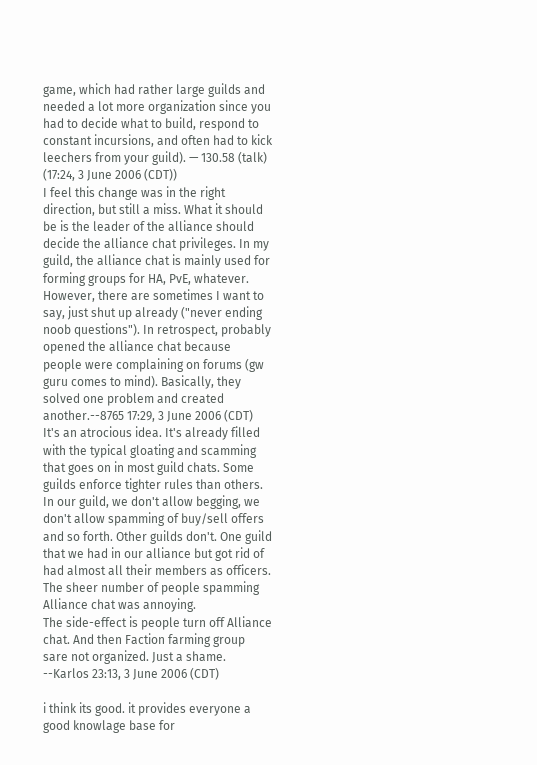game, which had rather large guilds and needed a lot more organization since you had to decide what to build, respond to constant incursions, and often had to kick leechers from your guild). — 130.58 (talk) (17:24, 3 June 2006 (CDT))
I feel this change was in the right direction, but still a miss. What it should be is the leader of the alliance should decide the alliance chat privileges. In my guild, the alliance chat is mainly used for forming groups for HA, PvE, whatever. However, there are sometimes I want to say, just shut up already ("never ending noob questions"). In retrospect, probably opened the alliance chat because people were complaining on forums (gw guru comes to mind). Basically, they solved one problem and created another.--8765 17:29, 3 June 2006 (CDT)
It's an atrocious idea. It's already filled with the typical gloating and scamming that goes on in most guild chats. Some guilds enforce tighter rules than others. In our guild, we don't allow begging, we don't allow spamming of buy/sell offers and so forth. Other guilds don't. One guild that we had in our alliance but got rid of had almost all their members as officers. The sheer number of people spamming Alliance chat was annoying.
The side-effect is people turn off Alliance chat. And then Faction farming group sare not organized. Just a shame. --Karlos 23:13, 3 June 2006 (CDT)

i think its good. it provides everyone a good knowlage base for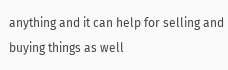anything and it can help for selling and buying things as well